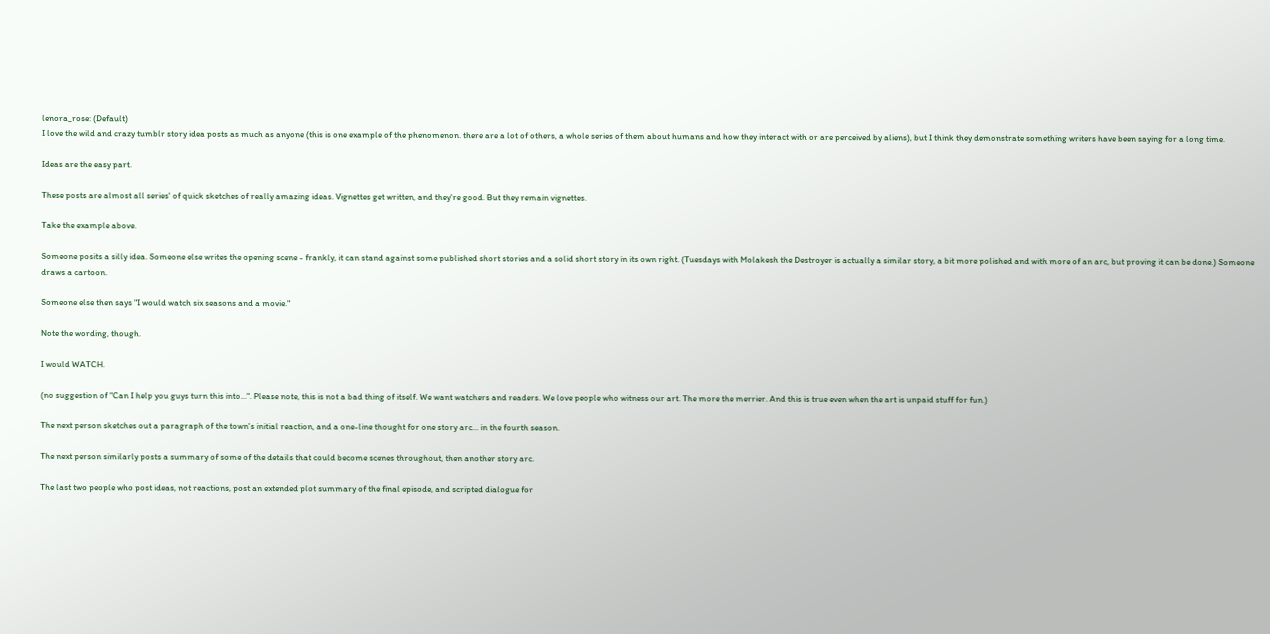lenora_rose: (Default)
I love the wild and crazy tumblr story idea posts as much as anyone (this is one example of the phenomenon. there are a lot of others, a whole series of them about humans and how they interact with or are perceived by aliens), but I think they demonstrate something writers have been saying for a long time.

Ideas are the easy part.

These posts are almost all series' of quick sketches of really amazing ideas. Vignettes get written, and they're good. But they remain vignettes.

Take the example above.

Someone posits a silly idea. Someone else writes the opening scene - frankly, it can stand against some published short stories and a solid short story in its own right. (Tuesdays with Molakesh the Destroyer is actually a similar story, a bit more polished and with more of an arc, but proving it can be done.) Someone draws a cartoon.

Someone else then says "I would watch six seasons and a movie."

Note the wording, though.

I would WATCH.

(no suggestion of "Can I help you guys turn this into...". Please note, this is not a bad thing of itself. We want watchers and readers. We love people who witness our art. The more the merrier. And this is true even when the art is unpaid stuff for fun.)

The next person sketches out a paragraph of the town's initial reaction, and a one-line thought for one story arc... in the fourth season.

The next person similarly posts a summary of some of the details that could become scenes throughout, then another story arc.

The last two people who post ideas, not reactions, post an extended plot summary of the final episode, and scripted dialogue for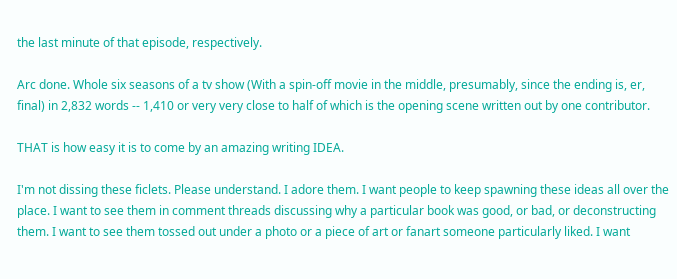the last minute of that episode, respectively.

Arc done. Whole six seasons of a tv show (With a spin-off movie in the middle, presumably, since the ending is, er, final) in 2,832 words -- 1,410 or very very close to half of which is the opening scene written out by one contributor.

THAT is how easy it is to come by an amazing writing IDEA.

I'm not dissing these ficlets. Please understand. I adore them. I want people to keep spawning these ideas all over the place. I want to see them in comment threads discussing why a particular book was good, or bad, or deconstructing them. I want to see them tossed out under a photo or a piece of art or fanart someone particularly liked. I want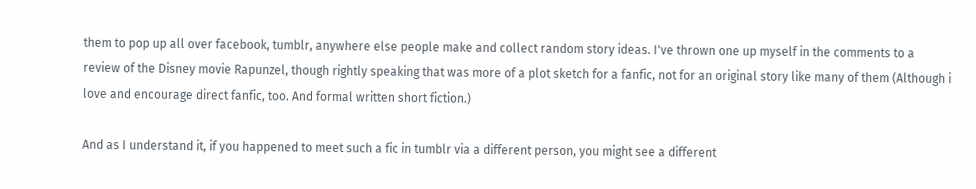them to pop up all over facebook, tumblr, anywhere else people make and collect random story ideas. I've thrown one up myself in the comments to a review of the Disney movie Rapunzel, though rightly speaking that was more of a plot sketch for a fanfic, not for an original story like many of them (Although i love and encourage direct fanfic, too. And formal written short fiction.)

And as I understand it, if you happened to meet such a fic in tumblr via a different person, you might see a different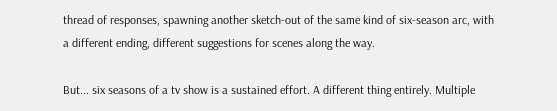thread of responses, spawning another sketch-out of the same kind of six-season arc, with a different ending, different suggestions for scenes along the way.

But... six seasons of a tv show is a sustained effort. A different thing entirely. Multiple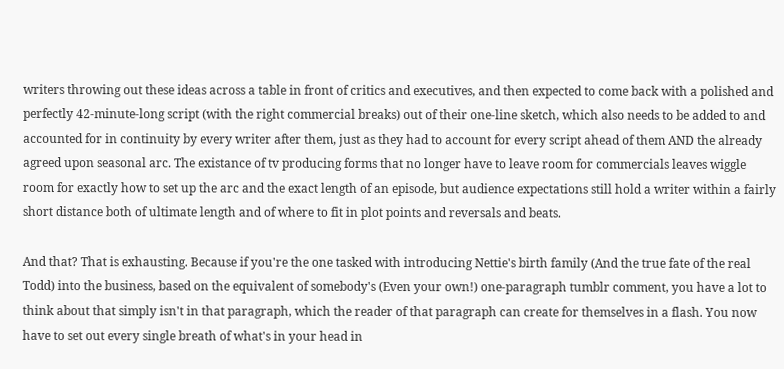writers throwing out these ideas across a table in front of critics and executives, and then expected to come back with a polished and perfectly 42-minute-long script (with the right commercial breaks) out of their one-line sketch, which also needs to be added to and accounted for in continuity by every writer after them, just as they had to account for every script ahead of them AND the already agreed upon seasonal arc. The existance of tv producing forms that no longer have to leave room for commercials leaves wiggle room for exactly how to set up the arc and the exact length of an episode, but audience expectations still hold a writer within a fairly short distance both of ultimate length and of where to fit in plot points and reversals and beats.

And that? That is exhausting. Because if you're the one tasked with introducing Nettie's birth family (And the true fate of the real Todd) into the business, based on the equivalent of somebody's (Even your own!) one-paragraph tumblr comment, you have a lot to think about that simply isn't in that paragraph, which the reader of that paragraph can create for themselves in a flash. You now have to set out every single breath of what's in your head in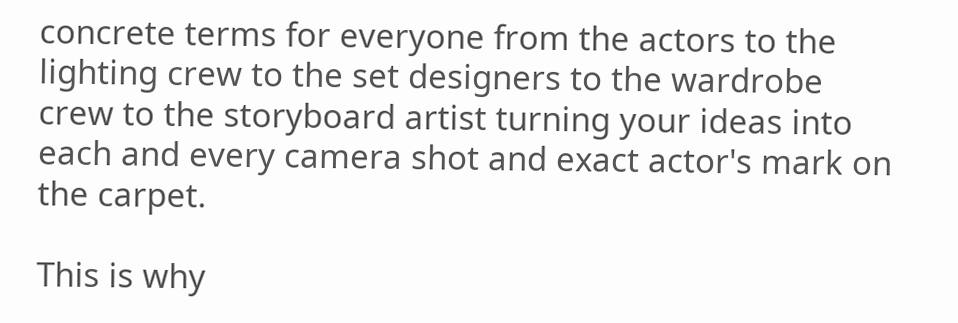concrete terms for everyone from the actors to the lighting crew to the set designers to the wardrobe crew to the storyboard artist turning your ideas into each and every camera shot and exact actor's mark on the carpet.

This is why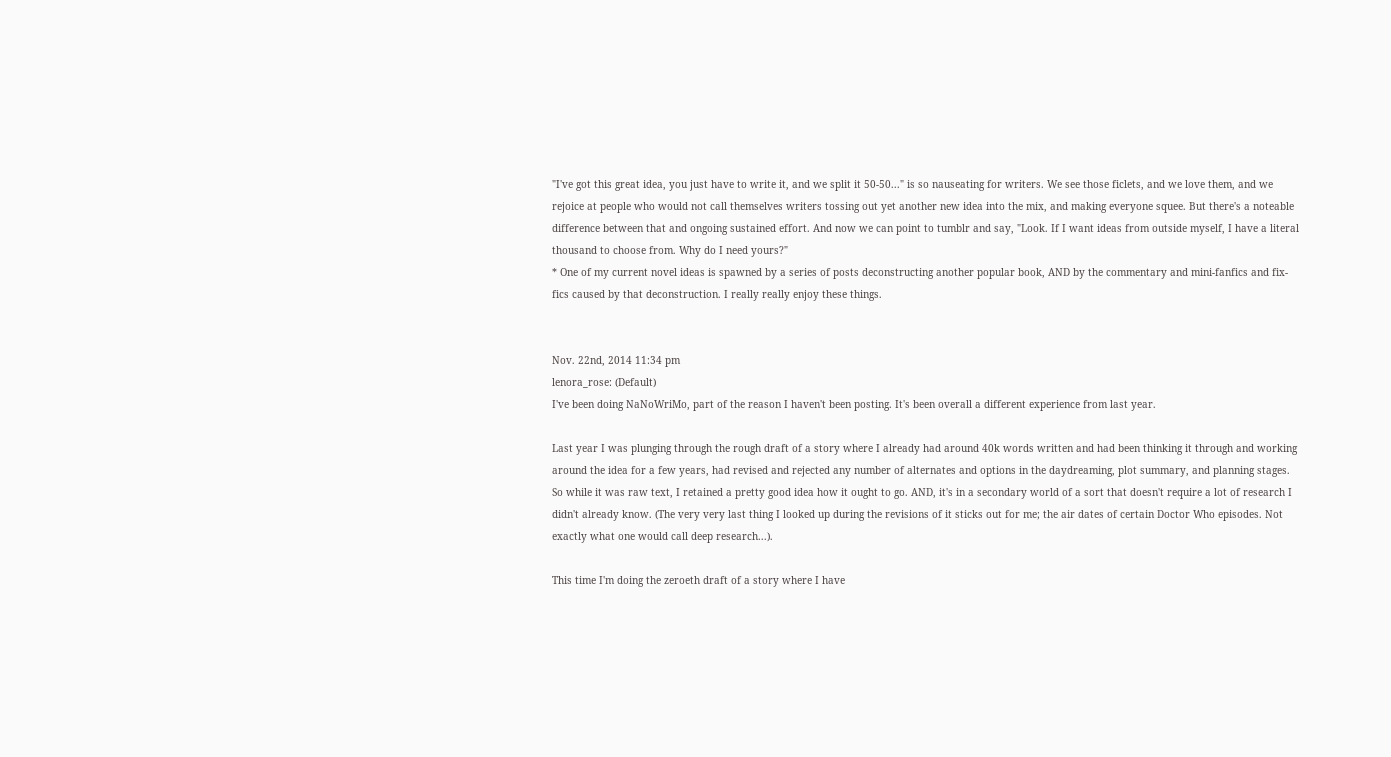"I've got this great idea, you just have to write it, and we split it 50-50..." is so nauseating for writers. We see those ficlets, and we love them, and we rejoice at people who would not call themselves writers tossing out yet another new idea into the mix, and making everyone squee. But there's a noteable difference between that and ongoing sustained effort. And now we can point to tumblr and say, "Look. If I want ideas from outside myself, I have a literal thousand to choose from. Why do I need yours?"
* One of my current novel ideas is spawned by a series of posts deconstructing another popular book, AND by the commentary and mini-fanfics and fix-fics caused by that deconstruction. I really really enjoy these things.


Nov. 22nd, 2014 11:34 pm
lenora_rose: (Default)
I've been doing NaNoWriMo, part of the reason I haven't been posting. It's been overall a different experience from last year.

Last year I was plunging through the rough draft of a story where I already had around 40k words written and had been thinking it through and working around the idea for a few years, had revised and rejected any number of alternates and options in the daydreaming, plot summary, and planning stages. So while it was raw text, I retained a pretty good idea how it ought to go. AND, it's in a secondary world of a sort that doesn't require a lot of research I didn't already know. (The very very last thing I looked up during the revisions of it sticks out for me; the air dates of certain Doctor Who episodes. Not exactly what one would call deep research...).

This time I'm doing the zeroeth draft of a story where I have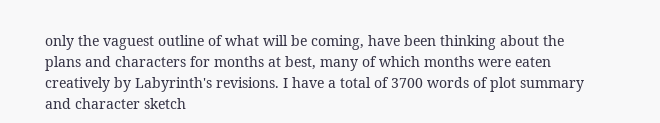only the vaguest outline of what will be coming, have been thinking about the plans and characters for months at best, many of which months were eaten creatively by Labyrinth's revisions. I have a total of 3700 words of plot summary and character sketch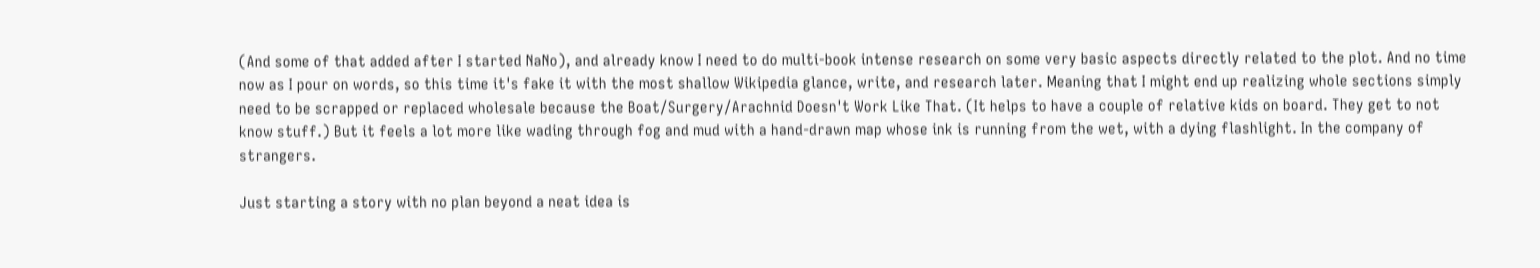(And some of that added after I started NaNo), and already know I need to do multi-book intense research on some very basic aspects directly related to the plot. And no time now as I pour on words, so this time it's fake it with the most shallow Wikipedia glance, write, and research later. Meaning that I might end up realizing whole sections simply need to be scrapped or replaced wholesale because the Boat/Surgery/Arachnid Doesn't Work Like That. (It helps to have a couple of relative kids on board. They get to not know stuff.) But it feels a lot more like wading through fog and mud with a hand-drawn map whose ink is running from the wet, with a dying flashlight. In the company of strangers.

Just starting a story with no plan beyond a neat idea is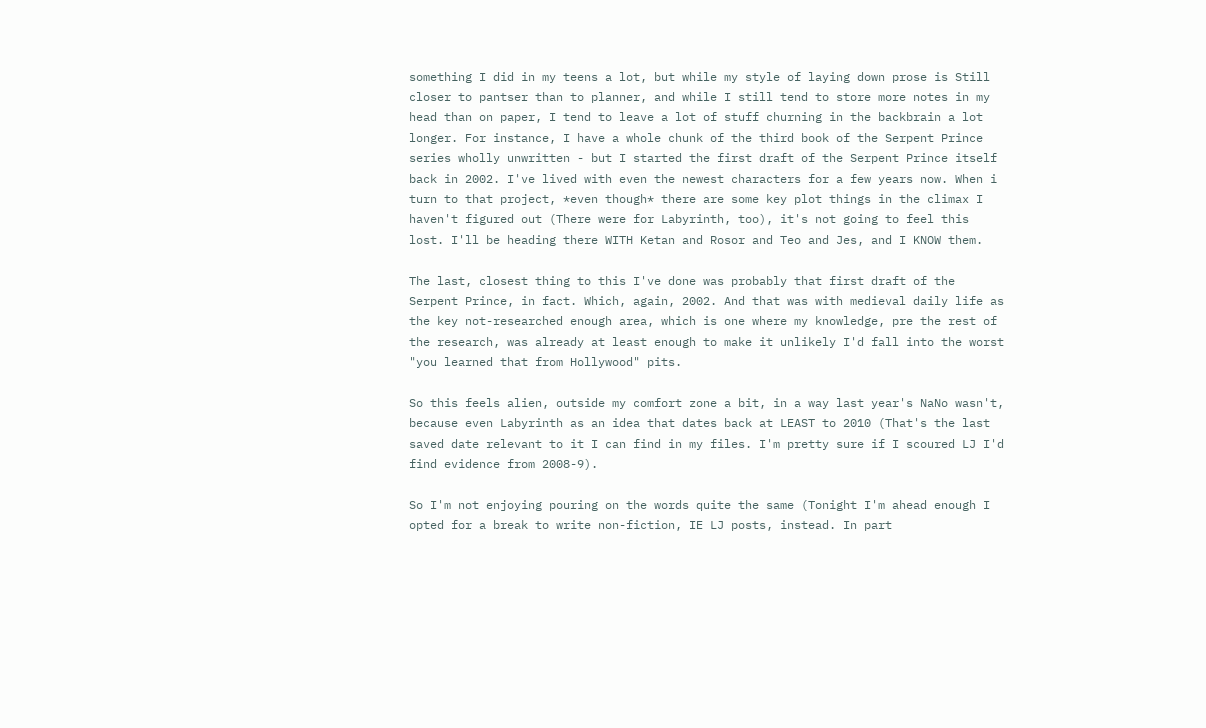something I did in my teens a lot, but while my style of laying down prose is Still closer to pantser than to planner, and while I still tend to store more notes in my head than on paper, I tend to leave a lot of stuff churning in the backbrain a lot longer. For instance, I have a whole chunk of the third book of the Serpent Prince series wholly unwritten - but I started the first draft of the Serpent Prince itself back in 2002. I've lived with even the newest characters for a few years now. When i turn to that project, *even though* there are some key plot things in the climax I haven't figured out (There were for Labyrinth, too), it's not going to feel this lost. I'll be heading there WITH Ketan and Rosor and Teo and Jes, and I KNOW them.

The last, closest thing to this I've done was probably that first draft of the Serpent Prince, in fact. Which, again, 2002. And that was with medieval daily life as the key not-researched enough area, which is one where my knowledge, pre the rest of the research, was already at least enough to make it unlikely I'd fall into the worst "you learned that from Hollywood" pits.

So this feels alien, outside my comfort zone a bit, in a way last year's NaNo wasn't, because even Labyrinth as an idea that dates back at LEAST to 2010 (That's the last saved date relevant to it I can find in my files. I'm pretty sure if I scoured LJ I'd find evidence from 2008-9).

So I'm not enjoying pouring on the words quite the same (Tonight I'm ahead enough I opted for a break to write non-fiction, IE LJ posts, instead. In part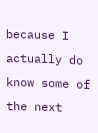because I actually do know some of the next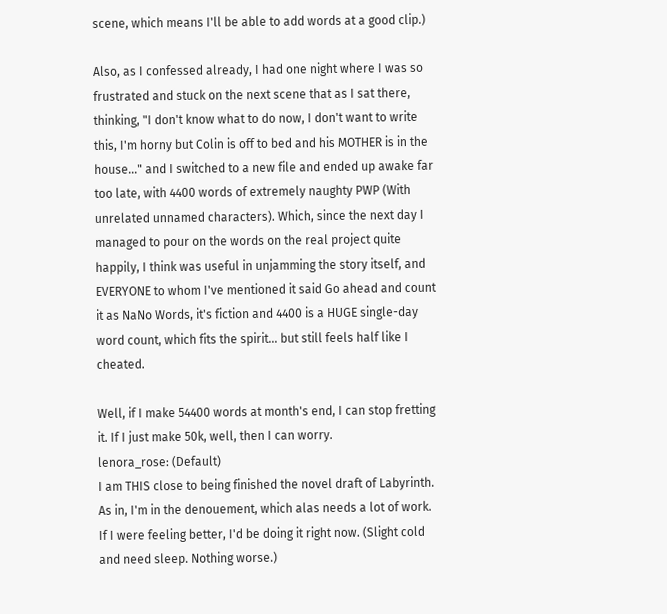scene, which means I'll be able to add words at a good clip.)

Also, as I confessed already, I had one night where I was so frustrated and stuck on the next scene that as I sat there, thinking, "I don't know what to do now, I don't want to write this, I'm horny but Colin is off to bed and his MOTHER is in the house..." and I switched to a new file and ended up awake far too late, with 4400 words of extremely naughty PWP (With unrelated unnamed characters). Which, since the next day I managed to pour on the words on the real project quite happily, I think was useful in unjamming the story itself, and EVERYONE to whom I've mentioned it said Go ahead and count it as NaNo Words, it's fiction and 4400 is a HUGE single-day word count, which fits the spirit... but still feels half like I cheated.

Well, if I make 54400 words at month's end, I can stop fretting it. If I just make 50k, well, then I can worry.
lenora_rose: (Default)
I am THIS close to being finished the novel draft of Labyrinth. As in, I'm in the denouement, which alas needs a lot of work. If I were feeling better, I'd be doing it right now. (Slight cold and need sleep. Nothing worse.)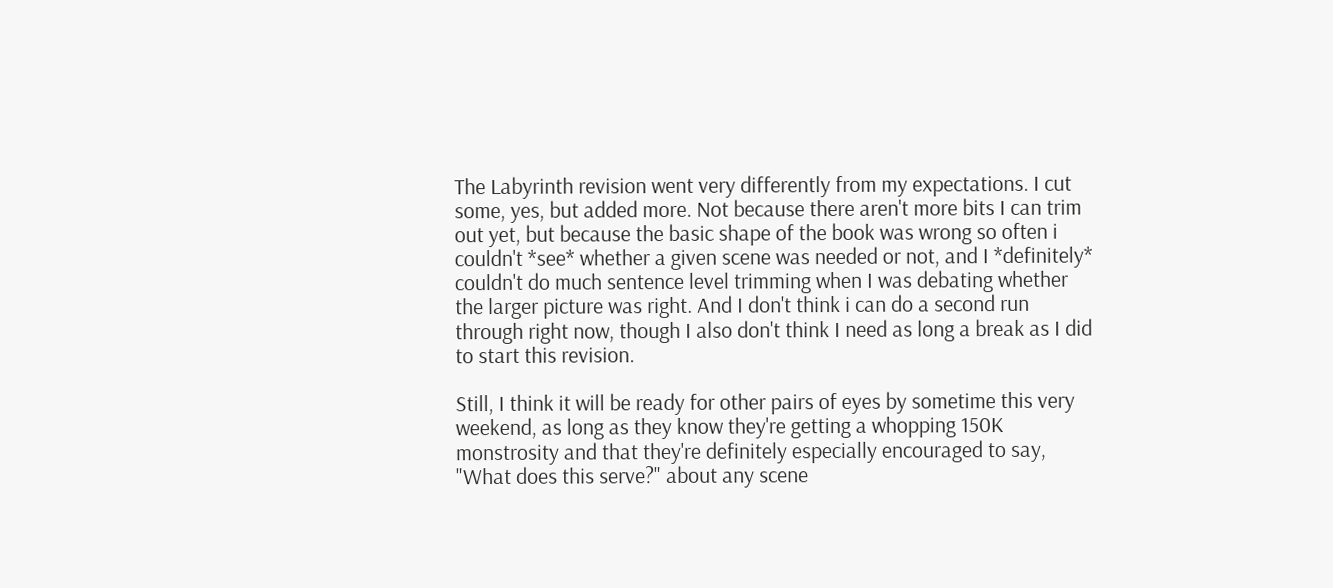The Labyrinth revision went very differently from my expectations. I cut some, yes, but added more. Not because there aren't more bits I can trim out yet, but because the basic shape of the book was wrong so often i couldn't *see* whether a given scene was needed or not, and I *definitely* couldn't do much sentence level trimming when I was debating whether the larger picture was right. And I don't think i can do a second run through right now, though I also don't think I need as long a break as I did to start this revision.

Still, I think it will be ready for other pairs of eyes by sometime this very weekend, as long as they know they're getting a whopping 150K monstrosity and that they're definitely especially encouraged to say, "What does this serve?" about any scene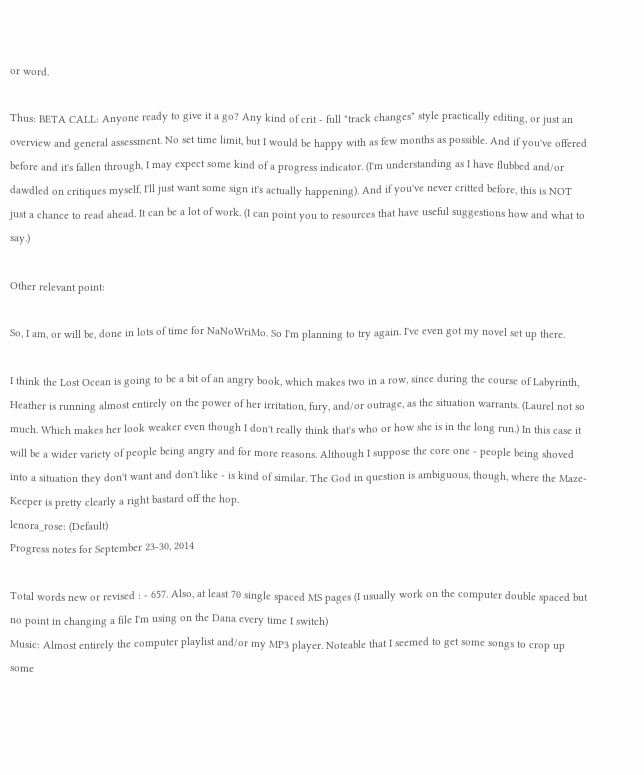or word.

Thus: BETA CALL: Anyone ready to give it a go? Any kind of crit - full "track changes" style practically editing, or just an overview and general assessment. No set time limit, but I would be happy with as few months as possible. And if you've offered before and it's fallen through, I may expect some kind of a progress indicator. (I'm understanding as I have flubbed and/or dawdled on critiques myself, I'll just want some sign it's actually happening). And if you've never critted before, this is NOT just a chance to read ahead. It can be a lot of work. (I can point you to resources that have useful suggestions how and what to say.)

Other relevant point:

So, I am, or will be, done in lots of time for NaNoWriMo. So I'm planning to try again. I've even got my novel set up there.

I think the Lost Ocean is going to be a bit of an angry book, which makes two in a row, since during the course of Labyrinth, Heather is running almost entirely on the power of her irritation, fury, and/or outrage, as the situation warrants. (Laurel not so much. Which makes her look weaker even though I don't really think that's who or how she is in the long run.) In this case it will be a wider variety of people being angry and for more reasons. Although I suppose the core one - people being shoved into a situation they don't want and don't like - is kind of similar. The God in question is ambiguous, though, where the Maze-Keeper is pretty clearly a right bastard off the hop.
lenora_rose: (Default)
Progress notes for September 23-30, 2014

Total words new or revised : - 657. Also, at least 70 single spaced MS pages (I usually work on the computer double spaced but no point in changing a file I'm using on the Dana every time I switch)
Music: Almost entirely the computer playlist and/or my MP3 player. Noteable that I seemed to get some songs to crop up some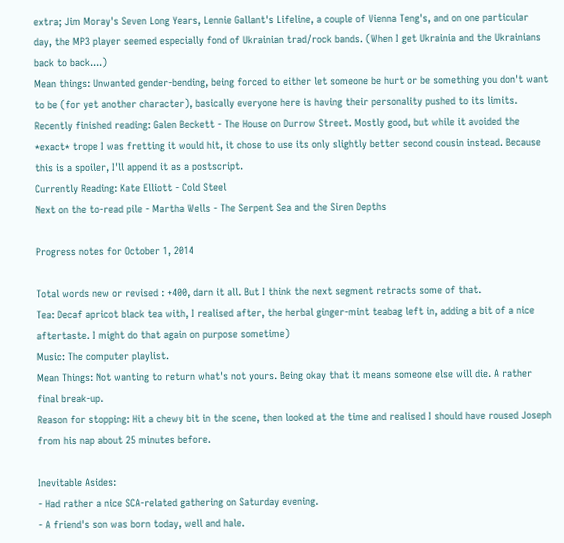extra; Jim Moray's Seven Long Years, Lennie Gallant's Lifeline, a couple of Vienna Teng's, and on one particular day, the MP3 player seemed especially fond of Ukrainian trad/rock bands. (When I get Ukrainia and the Ukrainians back to back....)
Mean things: Unwanted gender-bending, being forced to either let someone be hurt or be something you don't want to be (for yet another character), basically everyone here is having their personality pushed to its limits.
Recently finished reading: Galen Beckett - The House on Durrow Street. Mostly good, but while it avoided the *exact* trope I was fretting it would hit, it chose to use its only slightly better second cousin instead. Because this is a spoiler, I'll append it as a postscript.
Currently Reading: Kate Elliott - Cold Steel
Next on the to-read pile - Martha Wells - The Serpent Sea and the Siren Depths

Progress notes for October 1, 2014

Total words new or revised : +400, darn it all. But I think the next segment retracts some of that.
Tea: Decaf apricot black tea with, I realised after, the herbal ginger-mint teabag left in, adding a bit of a nice aftertaste. I might do that again on purpose sometime)
Music: The computer playlist.
Mean Things: Not wanting to return what's not yours. Being okay that it means someone else will die. A rather final break-up.
Reason for stopping: Hit a chewy bit in the scene, then looked at the time and realised I should have roused Joseph from his nap about 25 minutes before.

Inevitable Asides:
- Had rather a nice SCA-related gathering on Saturday evening.
- A friend's son was born today, well and hale.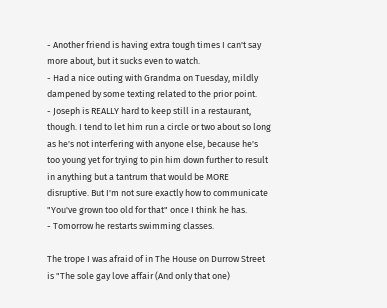- Another friend is having extra tough times I can't say more about, but it sucks even to watch.
- Had a nice outing with Grandma on Tuesday, mildly dampened by some texting related to the prior point.
- Joseph is REALLY hard to keep still in a restaurant, though. I tend to let him run a circle or two about so long as he's not interfering with anyone else, because he's too young yet for trying to pin him down further to result in anything but a tantrum that would be MORE disruptive. But I'm not sure exactly how to communicate "You've grown too old for that" once I think he has.
- Tomorrow he restarts swimming classes.

The trope I was afraid of in The House on Durrow Street is "The sole gay love affair (And only that one)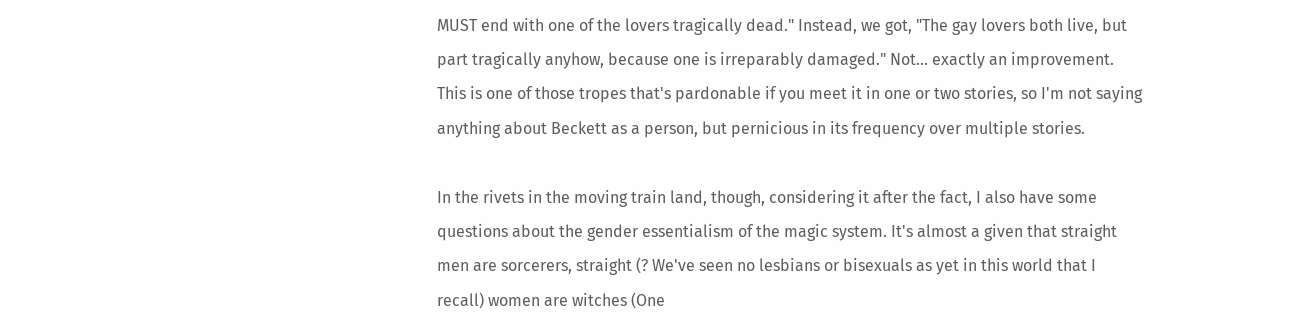MUST end with one of the lovers tragically dead." Instead, we got, "The gay lovers both live, but part tragically anyhow, because one is irreparably damaged." Not... exactly an improvement. This is one of those tropes that's pardonable if you meet it in one or two stories, so I'm not saying anything about Beckett as a person, but pernicious in its frequency over multiple stories.

In the rivets in the moving train land, though, considering it after the fact, I also have some questions about the gender essentialism of the magic system. It's almost a given that straight men are sorcerers, straight (? We've seen no lesbians or bisexuals as yet in this world that I recall) women are witches (One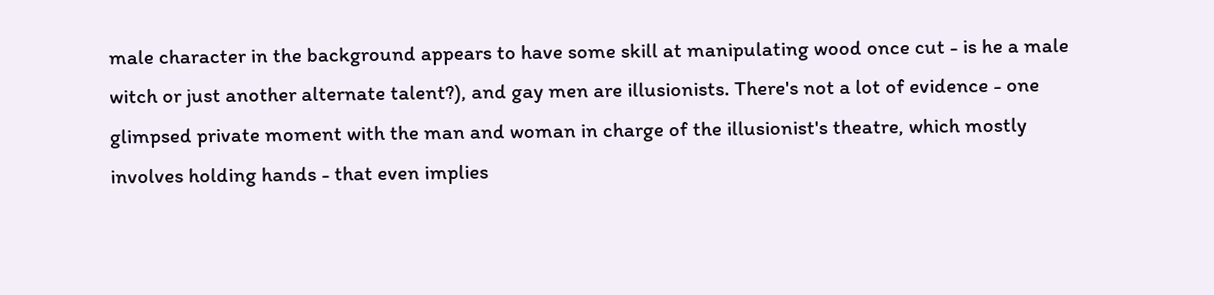male character in the background appears to have some skill at manipulating wood once cut - is he a male witch or just another alternate talent?), and gay men are illusionists. There's not a lot of evidence - one glimpsed private moment with the man and woman in charge of the illusionist's theatre, which mostly involves holding hands - that even implies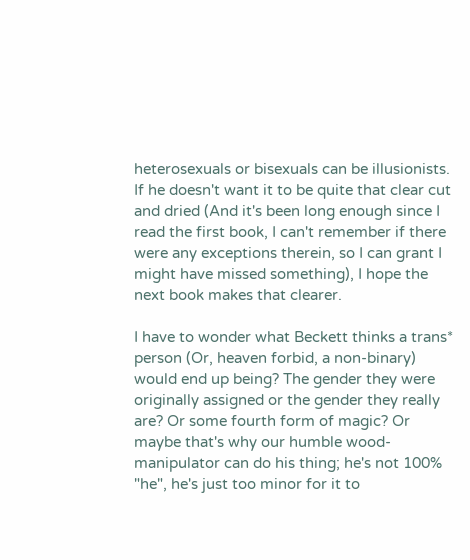heterosexuals or bisexuals can be illusionists. If he doesn't want it to be quite that clear cut and dried (And it's been long enough since I read the first book, I can't remember if there were any exceptions therein, so I can grant I might have missed something), I hope the next book makes that clearer.

I have to wonder what Beckett thinks a trans* person (Or, heaven forbid, a non-binary) would end up being? The gender they were originally assigned or the gender they really are? Or some fourth form of magic? Or maybe that's why our humble wood-manipulator can do his thing; he's not 100% "he", he's just too minor for it to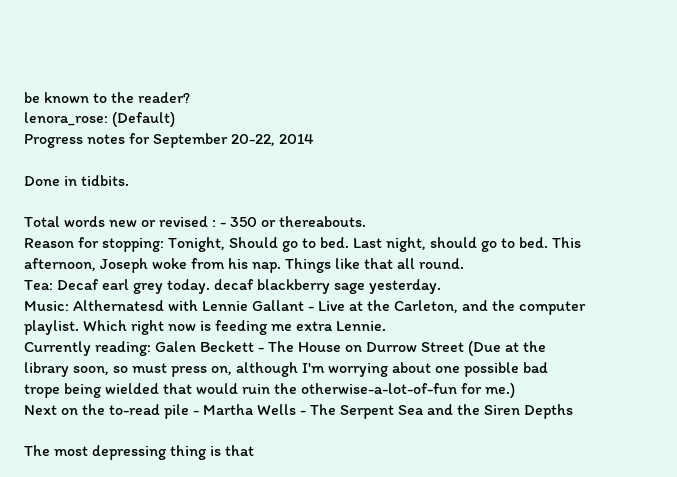be known to the reader?
lenora_rose: (Default)
Progress notes for September 20-22, 2014

Done in tidbits.

Total words new or revised : - 350 or thereabouts.
Reason for stopping: Tonight, Should go to bed. Last night, should go to bed. This afternoon, Joseph woke from his nap. Things like that all round.
Tea: Decaf earl grey today. decaf blackberry sage yesterday.
Music: Althernatesd with Lennie Gallant - Live at the Carleton, and the computer playlist. Which right now is feeding me extra Lennie.
Currently reading: Galen Beckett - The House on Durrow Street (Due at the library soon, so must press on, although I'm worrying about one possible bad trope being wielded that would ruin the otherwise-a-lot-of-fun for me.)
Next on the to-read pile - Martha Wells - The Serpent Sea and the Siren Depths

The most depressing thing is that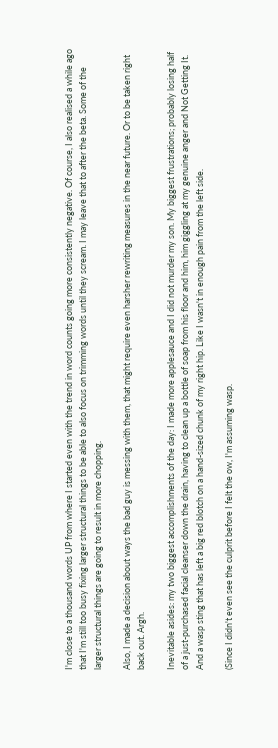I'm close to a thousand words UP from where I started even with the trend in word counts going more consistently negative. Of course, I also realised a while ago that I'm still too busy fixing larger structural things to be able to also focus on trimming words until they scream. I may leave that to after the beta. Some of the larger structural things are going to result in more chopping.

Also, I made a decision about ways the bad guy is messing with them, that might require even harsher rewriting measures in the near future. Or to be taken right back out. Argh.

Inevitable asides: my two biggest accomplishments of the day: I made more applesauce and I did not murder my son. My biggest frustrations; probably losing half of a just-purchased facial cleanser down the drain, having to clean up a bottle of soap from his floor and him, him giggling at my genuine anger and Not Getting It. And a wasp sting that has left a big red blotch on a hand-sized chunk of my right hip. Like I wasn't in enough pain from the left side.

(Since I didn't even see the culprit before I felt the ow, I'm assuming wasp.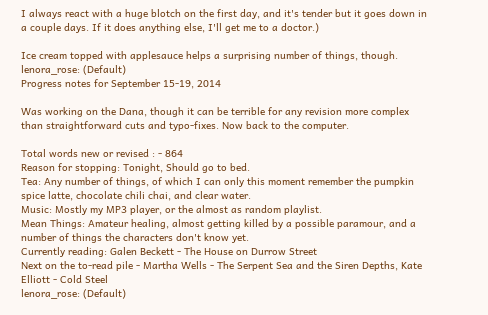I always react with a huge blotch on the first day, and it's tender but it goes down in a couple days. If it does anything else, I'll get me to a doctor.)

Ice cream topped with applesauce helps a surprising number of things, though.
lenora_rose: (Default)
Progress notes for September 15-19, 2014

Was working on the Dana, though it can be terrible for any revision more complex than straightforward cuts and typo-fixes. Now back to the computer.

Total words new or revised : - 864
Reason for stopping: Tonight, Should go to bed.
Tea: Any number of things, of which I can only this moment remember the pumpkin spice latte, chocolate chili chai, and clear water.
Music: Mostly my MP3 player, or the almost as random playlist.
Mean Things: Amateur healing, almost getting killed by a possible paramour, and a number of things the characters don't know yet.
Currently reading: Galen Beckett - The House on Durrow Street
Next on the to-read pile - Martha Wells - The Serpent Sea and the Siren Depths, Kate Elliott - Cold Steel
lenora_rose: (Default)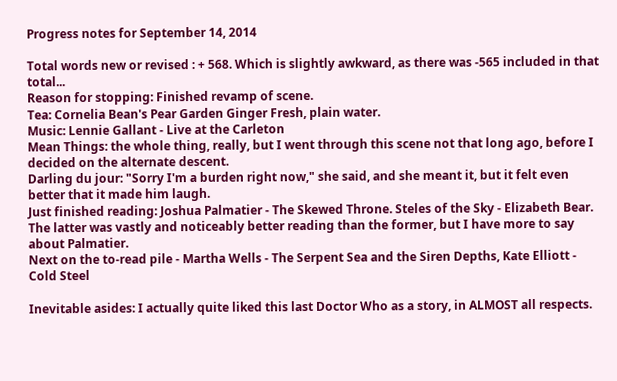Progress notes for September 14, 2014

Total words new or revised : + 568. Which is slightly awkward, as there was -565 included in that total...
Reason for stopping: Finished revamp of scene.
Tea: Cornelia Bean's Pear Garden Ginger Fresh, plain water.
Music: Lennie Gallant - Live at the Carleton
Mean Things: the whole thing, really, but I went through this scene not that long ago, before I decided on the alternate descent.
Darling du jour: "Sorry I'm a burden right now," she said, and she meant it, but it felt even better that it made him laugh.
Just finished reading: Joshua Palmatier - The Skewed Throne. Steles of the Sky - Elizabeth Bear. The latter was vastly and noticeably better reading than the former, but I have more to say about Palmatier.
Next on the to-read pile - Martha Wells - The Serpent Sea and the Siren Depths, Kate Elliott - Cold Steel

Inevitable asides: I actually quite liked this last Doctor Who as a story, in ALMOST all respects.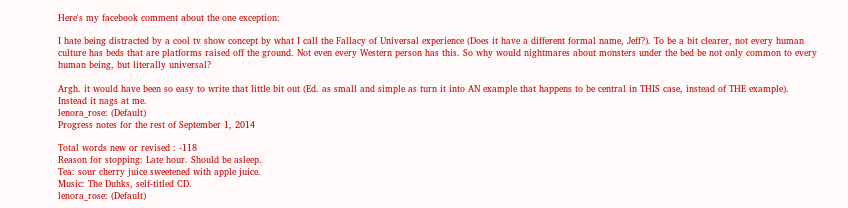Here's my facebook comment about the one exception:

I hate being distracted by a cool tv show concept by what I call the Fallacy of Universal experience (Does it have a different formal name, Jeff?). To be a bit clearer, not every human culture has beds that are platforms raised off the ground. Not even every Western person has this. So why would nightmares about monsters under the bed be not only common to every human being, but literally universal?

Argh. it would have been so easy to write that little bit out (Ed. as small and simple as turn it into AN example that happens to be central in THIS case, instead of THE example). Instead it nags at me.
lenora_rose: (Default)
Progress notes for the rest of September 1, 2014

Total words new or revised : -118
Reason for stopping: Late hour. Should be asleep.
Tea: sour cherry juice sweetened with apple juice.
Music: The Duhks, self-titled CD.
lenora_rose: (Default)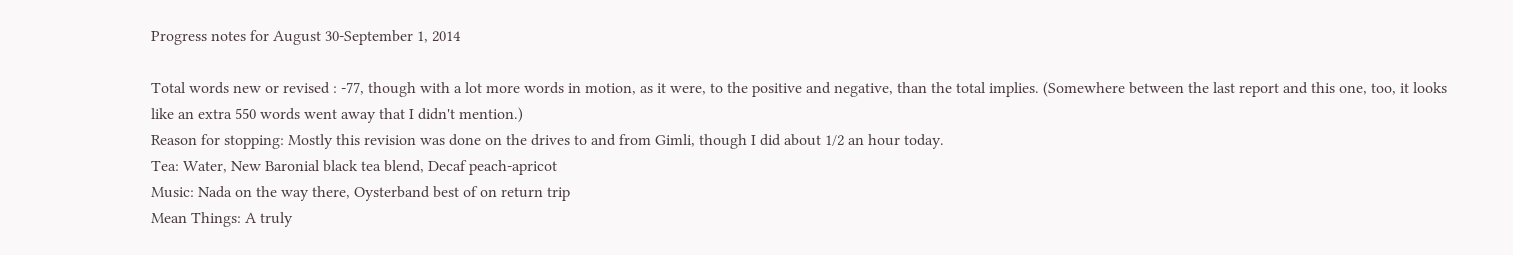Progress notes for August 30-September 1, 2014

Total words new or revised : -77, though with a lot more words in motion, as it were, to the positive and negative, than the total implies. (Somewhere between the last report and this one, too, it looks like an extra 550 words went away that I didn't mention.)
Reason for stopping: Mostly this revision was done on the drives to and from Gimli, though I did about 1/2 an hour today.
Tea: Water, New Baronial black tea blend, Decaf peach-apricot
Music: Nada on the way there, Oysterband best of on return trip
Mean Things: A truly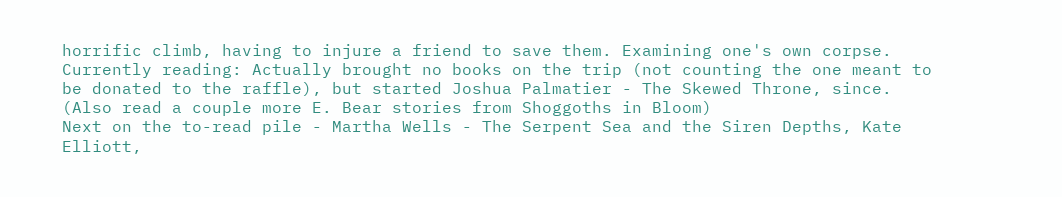horrific climb, having to injure a friend to save them. Examining one's own corpse.
Currently reading: Actually brought no books on the trip (not counting the one meant to be donated to the raffle), but started Joshua Palmatier - The Skewed Throne, since. (Also read a couple more E. Bear stories from Shoggoths in Bloom)
Next on the to-read pile - Martha Wells - The Serpent Sea and the Siren Depths, Kate Elliott,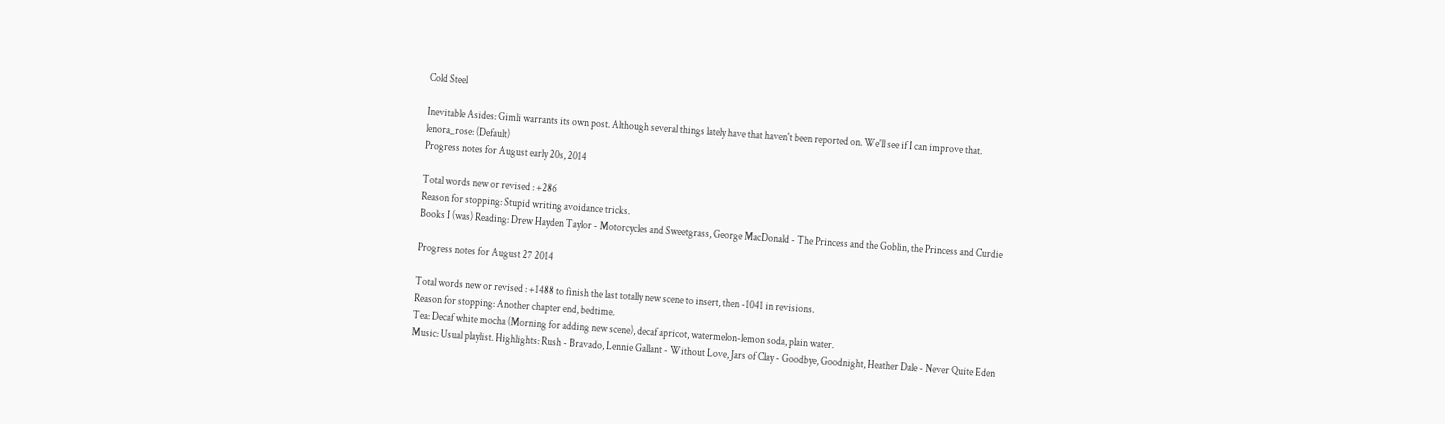Cold Steel

Inevitable Asides: Gimli warrants its own post. Although several things lately have that haven't been reported on. We'll see if I can improve that.
lenora_rose: (Default)
Progress notes for August early 20s, 2014

Total words new or revised : +286
Reason for stopping: Stupid writing avoidance tricks.
Books I (was) Reading: Drew Hayden Taylor - Motorcycles and Sweetgrass, George MacDonald - The Princess and the Goblin, the Princess and Curdie

Progress notes for August 27 2014

Total words new or revised : +1488 to finish the last totally new scene to insert, then -1041 in revisions.
Reason for stopping: Another chapter end, bedtime.
Tea: Decaf white mocha (Morning for adding new scene), decaf apricot, watermelon-lemon soda, plain water.
Music: Usual playlist. Highlights: Rush - Bravado, Lennie Gallant - Without Love, Jars of Clay - Goodbye, Goodnight, Heather Dale - Never Quite Eden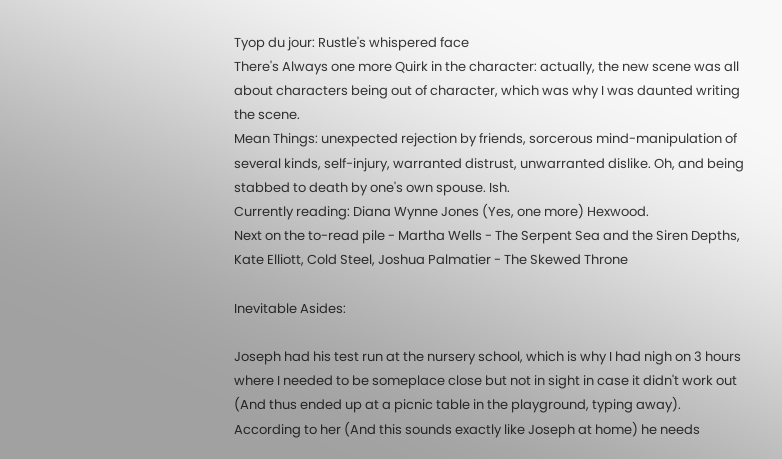Tyop du jour: Rustle's whispered face
There's Always one more Quirk in the character: actually, the new scene was all about characters being out of character, which was why I was daunted writing the scene.
Mean Things: unexpected rejection by friends, sorcerous mind-manipulation of several kinds, self-injury, warranted distrust, unwarranted dislike. Oh, and being stabbed to death by one's own spouse. Ish.
Currently reading: Diana Wynne Jones (Yes, one more) Hexwood.
Next on the to-read pile - Martha Wells - The Serpent Sea and the Siren Depths, Kate Elliott, Cold Steel, Joshua Palmatier - The Skewed Throne

Inevitable Asides:

Joseph had his test run at the nursery school, which is why I had nigh on 3 hours where I needed to be someplace close but not in sight in case it didn't work out (And thus ended up at a picnic table in the playground, typing away). According to her (And this sounds exactly like Joseph at home) he needs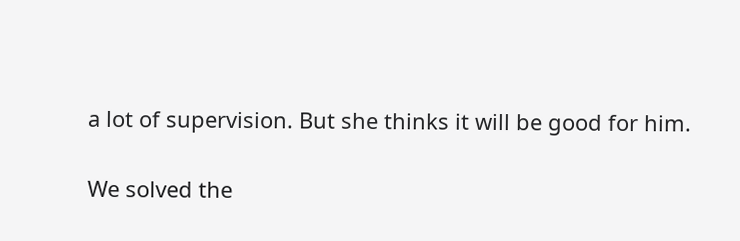a lot of supervision. But she thinks it will be good for him.

We solved the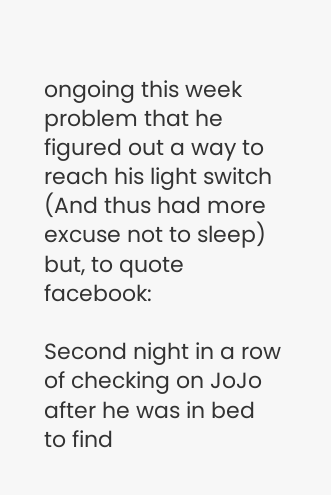ongoing this week problem that he figured out a way to reach his light switch (And thus had more excuse not to sleep) but, to quote facebook:

Second night in a row of checking on JoJo after he was in bed to find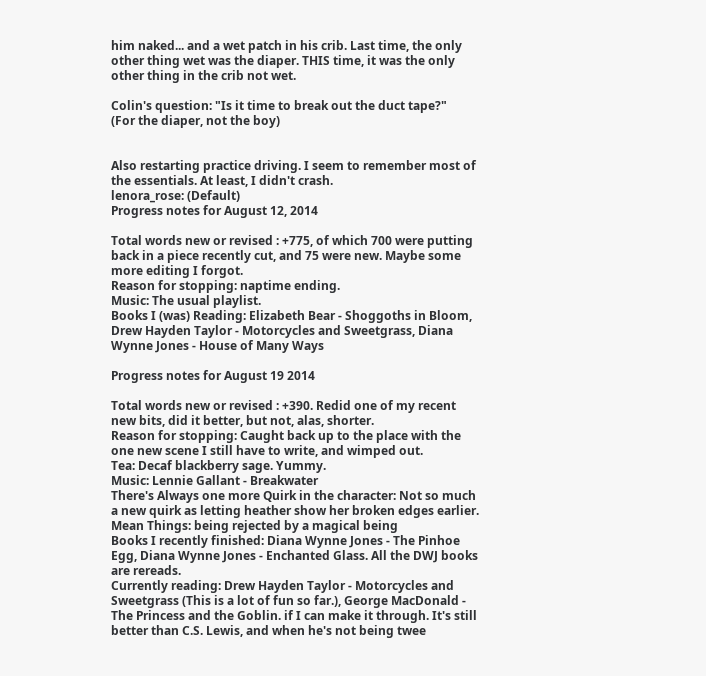him naked... and a wet patch in his crib. Last time, the only other thing wet was the diaper. THIS time, it was the only other thing in the crib not wet.

Colin's question: "Is it time to break out the duct tape?"
(For the diaper, not the boy)


Also restarting practice driving. I seem to remember most of the essentials. At least, I didn't crash.
lenora_rose: (Default)
Progress notes for August 12, 2014

Total words new or revised : +775, of which 700 were putting back in a piece recently cut, and 75 were new. Maybe some more editing I forgot.
Reason for stopping: naptime ending.
Music: The usual playlist.
Books I (was) Reading: Elizabeth Bear - Shoggoths in Bloom, Drew Hayden Taylor - Motorcycles and Sweetgrass, Diana Wynne Jones - House of Many Ways

Progress notes for August 19 2014

Total words new or revised : +390. Redid one of my recent new bits, did it better, but not, alas, shorter.
Reason for stopping: Caught back up to the place with the one new scene I still have to write, and wimped out.
Tea: Decaf blackberry sage. Yummy.
Music: Lennie Gallant - Breakwater
There's Always one more Quirk in the character: Not so much a new quirk as letting heather show her broken edges earlier.
Mean Things: being rejected by a magical being
Books I recently finished: Diana Wynne Jones - The Pinhoe Egg, Diana Wynne Jones - Enchanted Glass. All the DWJ books are rereads.
Currently reading: Drew Hayden Taylor - Motorcycles and Sweetgrass (This is a lot of fun so far.), George MacDonald - The Princess and the Goblin. if I can make it through. It's still better than C.S. Lewis, and when he's not being twee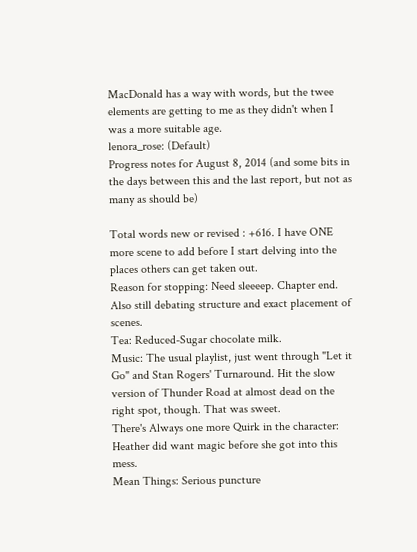MacDonald has a way with words, but the twee elements are getting to me as they didn't when I was a more suitable age.
lenora_rose: (Default)
Progress notes for August 8, 2014 (and some bits in the days between this and the last report, but not as many as should be)

Total words new or revised : +616. I have ONE more scene to add before I start delving into the places others can get taken out.
Reason for stopping: Need sleeeep. Chapter end. Also still debating structure and exact placement of scenes.
Tea: Reduced-Sugar chocolate milk.
Music: The usual playlist, just went through "Let it Go" and Stan Rogers' Turnaround. Hit the slow version of Thunder Road at almost dead on the right spot, though. That was sweet.
There's Always one more Quirk in the character: Heather did want magic before she got into this mess.
Mean Things: Serious puncture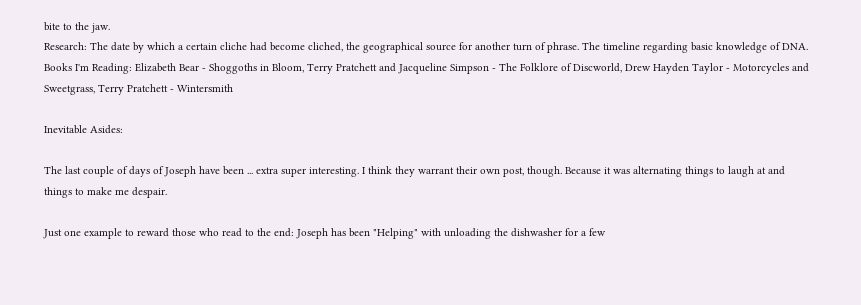bite to the jaw.
Research: The date by which a certain cliche had become cliched, the geographical source for another turn of phrase. The timeline regarding basic knowledge of DNA.
Books I'm Reading: Elizabeth Bear - Shoggoths in Bloom, Terry Pratchett and Jacqueline Simpson - The Folklore of Discworld, Drew Hayden Taylor - Motorcycles and Sweetgrass, Terry Pratchett - Wintersmith

Inevitable Asides:

The last couple of days of Joseph have been ... extra super interesting. I think they warrant their own post, though. Because it was alternating things to laugh at and things to make me despair.

Just one example to reward those who read to the end: Joseph has been "Helping" with unloading the dishwasher for a few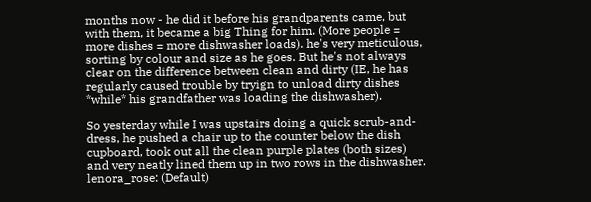months now - he did it before his grandparents came, but with them, it became a big Thing for him. (More people = more dishes = more dishwasher loads). he's very meticulous, sorting by colour and size as he goes. But he's not always clear on the difference between clean and dirty (IE, he has regularly caused trouble by tryign to unload dirty dishes *while* his grandfather was loading the dishwasher).

So yesterday while I was upstairs doing a quick scrub-and-dress, he pushed a chair up to the counter below the dish cupboard, took out all the clean purple plates (both sizes) and very neatly lined them up in two rows in the dishwasher.
lenora_rose: (Default)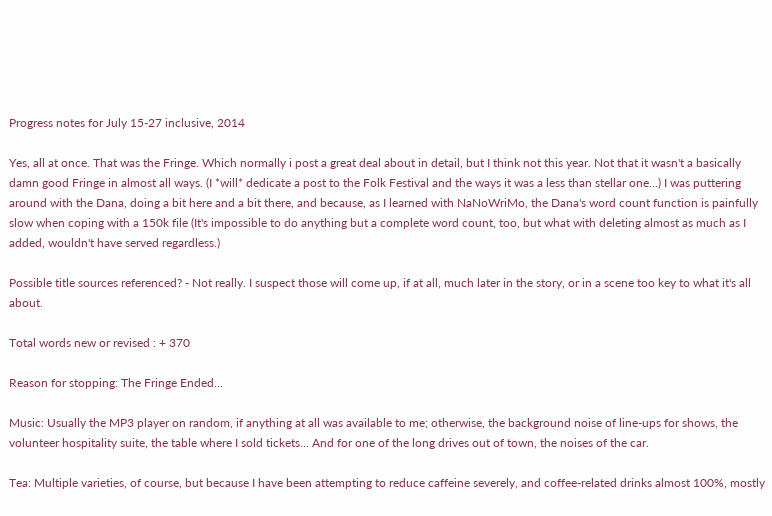Progress notes for July 15-27 inclusive, 2014

Yes, all at once. That was the Fringe. Which normally i post a great deal about in detail, but I think not this year. Not that it wasn't a basically damn good Fringe in almost all ways. (I *will* dedicate a post to the Folk Festival and the ways it was a less than stellar one...) I was puttering around with the Dana, doing a bit here and a bit there, and because, as I learned with NaNoWriMo, the Dana's word count function is painfully slow when coping with a 150k file (It's impossible to do anything but a complete word count, too, but what with deleting almost as much as I added, wouldn't have served regardless.)

Possible title sources referenced? - Not really. I suspect those will come up, if at all, much later in the story, or in a scene too key to what it's all about.

Total words new or revised : + 370

Reason for stopping: The Fringe Ended...

Music: Usually the MP3 player on random, if anything at all was available to me; otherwise, the background noise of line-ups for shows, the volunteer hospitality suite, the table where I sold tickets... And for one of the long drives out of town, the noises of the car.

Tea: Multiple varieties, of course, but because I have been attempting to reduce caffeine severely, and coffee-related drinks almost 100%, mostly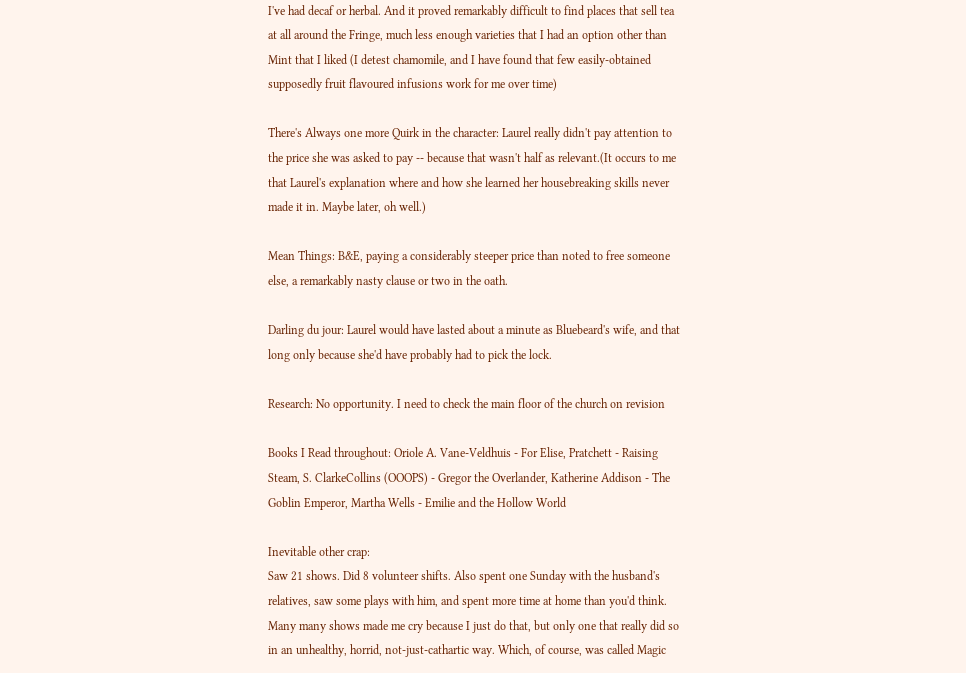I've had decaf or herbal. And it proved remarkably difficult to find places that sell tea at all around the Fringe, much less enough varieties that I had an option other than Mint that I liked (I detest chamomile, and I have found that few easily-obtained supposedly fruit flavoured infusions work for me over time)

There's Always one more Quirk in the character: Laurel really didn't pay attention to the price she was asked to pay -- because that wasn't half as relevant.(It occurs to me that Laurel's explanation where and how she learned her housebreaking skills never made it in. Maybe later, oh well.)

Mean Things: B&E, paying a considerably steeper price than noted to free someone else, a remarkably nasty clause or two in the oath.

Darling du jour: Laurel would have lasted about a minute as Bluebeard's wife, and that long only because she'd have probably had to pick the lock.

Research: No opportunity. I need to check the main floor of the church on revision

Books I Read throughout: Oriole A. Vane-Veldhuis - For Elise, Pratchett - Raising Steam, S. ClarkeCollins (OOOPS) - Gregor the Overlander, Katherine Addison - The Goblin Emperor, Martha Wells - Emilie and the Hollow World

Inevitable other crap:
Saw 21 shows. Did 8 volunteer shifts. Also spent one Sunday with the husband's relatives, saw some plays with him, and spent more time at home than you'd think. Many many shows made me cry because I just do that, but only one that really did so in an unhealthy, horrid, not-just-cathartic way. Which, of course, was called Magic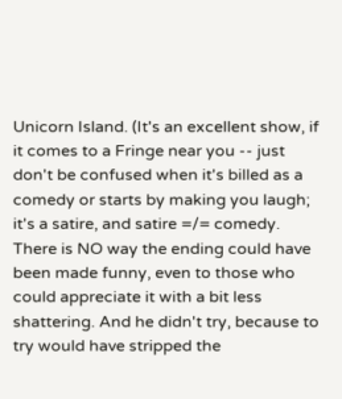Unicorn Island. (It's an excellent show, if it comes to a Fringe near you -- just don't be confused when it's billed as a comedy or starts by making you laugh; it's a satire, and satire =/= comedy. There is NO way the ending could have been made funny, even to those who could appreciate it with a bit less shattering. And he didn't try, because to try would have stripped the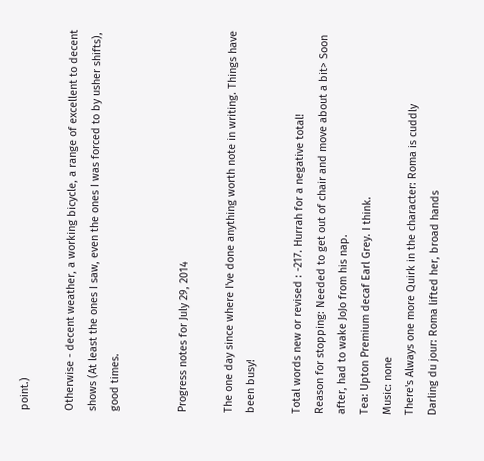point.)

Otherwise - decent weather, a working bicycle, a range of excellent to decent shows (At least the ones I saw, even the ones I was forced to by usher shifts), good times.


Progress notes for July 29, 2014

The one day since where I've done anything worth note in writing. Things have been busy!

Total words new or revised : -217. Hurrah for a negative total!
Reason for stopping: Needed to get out of chair and move about a bit> Soon after, had to wake JoJo from his nap.
Tea: Upton Premium decaf Earl Grey. I think.
Music: none
There's Always one more Quirk in the character: Roma is cuddly
Darling du jour: Roma lifted her, broad hands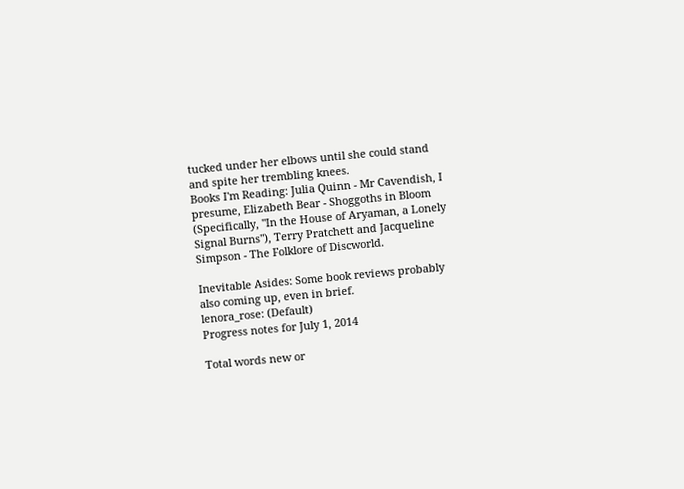tucked under her elbows until she could stand and spite her trembling knees.
Books I'm Reading: Julia Quinn - Mr Cavendish, I presume, Elizabeth Bear - Shoggoths in Bloom (Specifically, "In the House of Aryaman, a Lonely Signal Burns"), Terry Pratchett and Jacqueline Simpson - The Folklore of Discworld.

Inevitable Asides: Some book reviews probably also coming up, even in brief.
lenora_rose: (Default)
Progress notes for July 1, 2014

Total words new or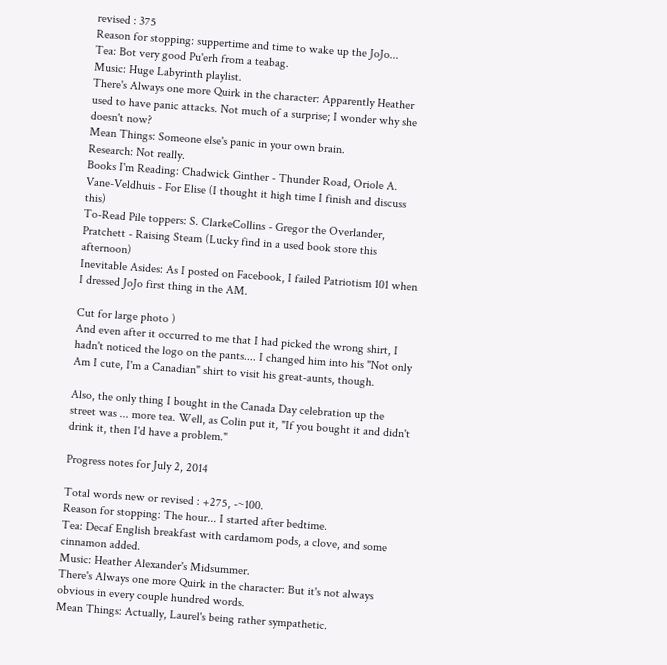revised : 375
Reason for stopping: suppertime and time to wake up the JoJo...
Tea: Bot very good Pu'erh from a teabag.
Music: Huge Labyrinth playlist.
There's Always one more Quirk in the character: Apparently Heather used to have panic attacks. Not much of a surprise; I wonder why she doesn't now?
Mean Things: Someone else's panic in your own brain.
Research: Not really.
Books I'm Reading: Chadwick Ginther - Thunder Road, Oriole A. Vane-Veldhuis - For Elise (I thought it high time I finish and discuss this)
To-Read Pile toppers: S. ClarkeCollins - Gregor the Overlander, Pratchett - Raising Steam (Lucky find in a used book store this afternoon)
Inevitable Asides: As I posted on Facebook, I failed Patriotism 101 when I dressed JoJo first thing in the AM.

Cut for large photo )
And even after it occurred to me that I had picked the wrong shirt, I hadn't noticed the logo on the pants.... I changed him into his "Not only Am I cute, I'm a Canadian" shirt to visit his great-aunts, though.

Also, the only thing I bought in the Canada Day celebration up the street was ... more tea. Well, as Colin put it, "If you bought it and didn't drink it, then I'd have a problem."

Progress notes for July 2, 2014

Total words new or revised : +275, -~100.
Reason for stopping: The hour... I started after bedtime.
Tea: Decaf English breakfast with cardamom pods, a clove, and some cinnamon added.
Music: Heather Alexander's Midsummer.
There's Always one more Quirk in the character: But it's not always obvious in every couple hundred words.
Mean Things: Actually, Laurel's being rather sympathetic.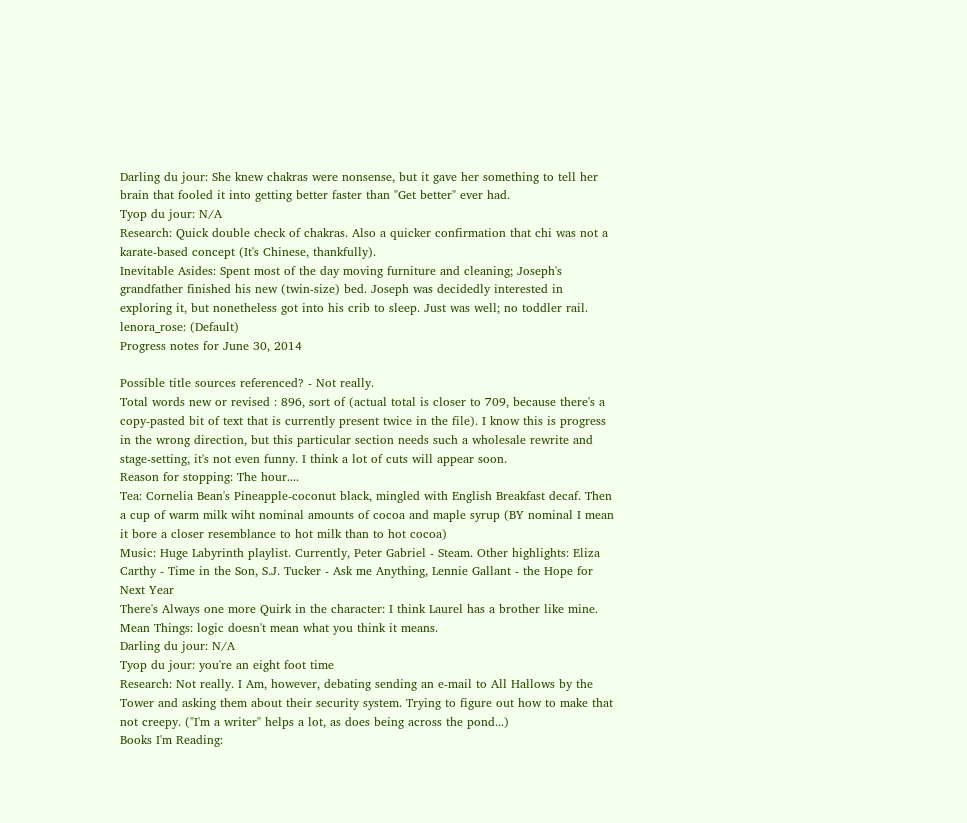Darling du jour: She knew chakras were nonsense, but it gave her something to tell her brain that fooled it into getting better faster than "Get better" ever had.
Tyop du jour: N/A
Research: Quick double check of chakras. Also a quicker confirmation that chi was not a karate-based concept (It's Chinese, thankfully).
Inevitable Asides: Spent most of the day moving furniture and cleaning; Joseph's grandfather finished his new (twin-size) bed. Joseph was decidedly interested in exploring it, but nonetheless got into his crib to sleep. Just was well; no toddler rail.
lenora_rose: (Default)
Progress notes for June 30, 2014

Possible title sources referenced? - Not really.
Total words new or revised : 896, sort of (actual total is closer to 709, because there's a copy-pasted bit of text that is currently present twice in the file). I know this is progress in the wrong direction, but this particular section needs such a wholesale rewrite and stage-setting, it's not even funny. I think a lot of cuts will appear soon.
Reason for stopping: The hour....
Tea: Cornelia Bean's Pineapple-coconut black, mingled with English Breakfast decaf. Then a cup of warm milk wiht nominal amounts of cocoa and maple syrup (BY nominal I mean it bore a closer resemblance to hot milk than to hot cocoa)
Music: Huge Labyrinth playlist. Currently, Peter Gabriel - Steam. Other highlights: Eliza Carthy - Time in the Son, S.J. Tucker - Ask me Anything, Lennie Gallant - the Hope for Next Year
There's Always one more Quirk in the character: I think Laurel has a brother like mine.
Mean Things: logic doesn't mean what you think it means.
Darling du jour: N/A
Tyop du jour: you're an eight foot time
Research: Not really. I Am, however, debating sending an e-mail to All Hallows by the Tower and asking them about their security system. Trying to figure out how to make that not creepy. ("I'm a writer" helps a lot, as does being across the pond...)
Books I'm Reading: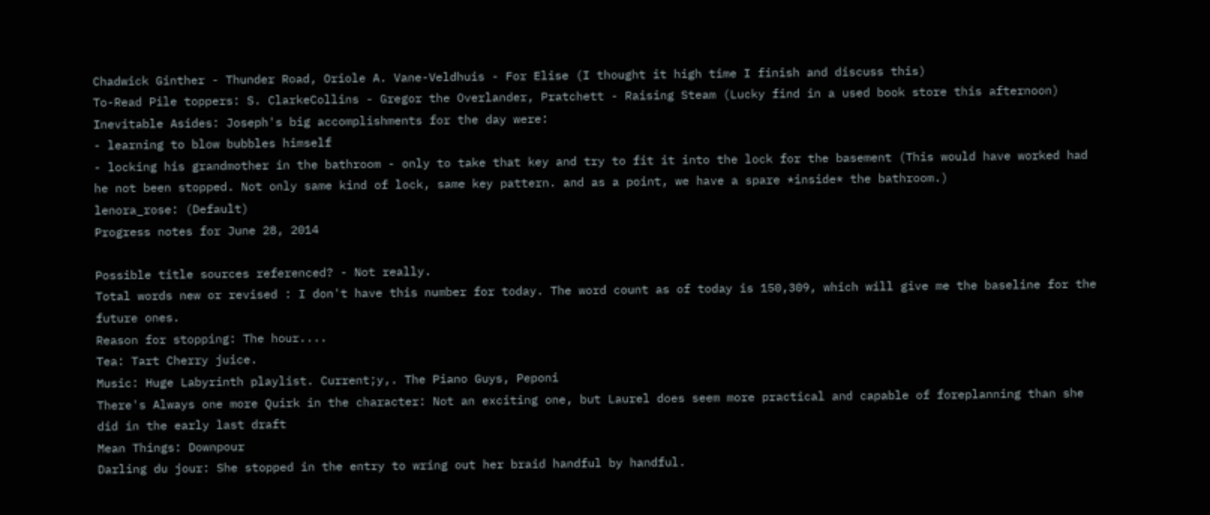Chadwick Ginther - Thunder Road, Oriole A. Vane-Veldhuis - For Elise (I thought it high time I finish and discuss this)
To-Read Pile toppers: S. ClarkeCollins - Gregor the Overlander, Pratchett - Raising Steam (Lucky find in a used book store this afternoon)
Inevitable Asides: Joseph's big accomplishments for the day were:
- learning to blow bubbles himself
- locking his grandmother in the bathroom - only to take that key and try to fit it into the lock for the basement (This would have worked had he not been stopped. Not only same kind of lock, same key pattern. and as a point, we have a spare *inside* the bathroom.)
lenora_rose: (Default)
Progress notes for June 28, 2014

Possible title sources referenced? - Not really.
Total words new or revised : I don't have this number for today. The word count as of today is 150,309, which will give me the baseline for the future ones.
Reason for stopping: The hour....
Tea: Tart Cherry juice.
Music: Huge Labyrinth playlist. Current;y,. The Piano Guys, Peponi
There's Always one more Quirk in the character: Not an exciting one, but Laurel does seem more practical and capable of foreplanning than she did in the early last draft
Mean Things: Downpour
Darling du jour: She stopped in the entry to wring out her braid handful by handful.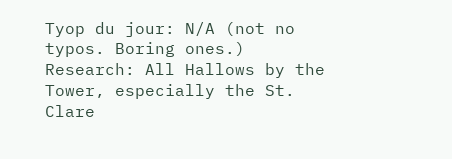Tyop du jour: N/A (not no typos. Boring ones.)
Research: All Hallows by the Tower, especially the St. Clare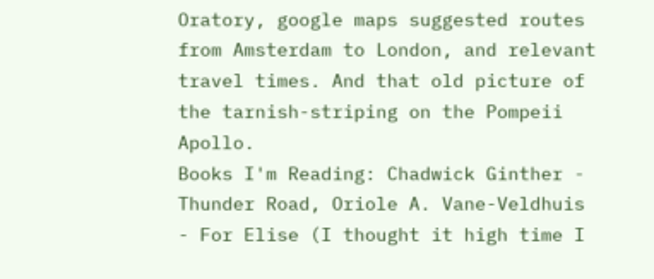Oratory, google maps suggested routes from Amsterdam to London, and relevant travel times. And that old picture of the tarnish-striping on the Pompeii Apollo.
Books I'm Reading: Chadwick Ginther - Thunder Road, Oriole A. Vane-Veldhuis - For Elise (I thought it high time I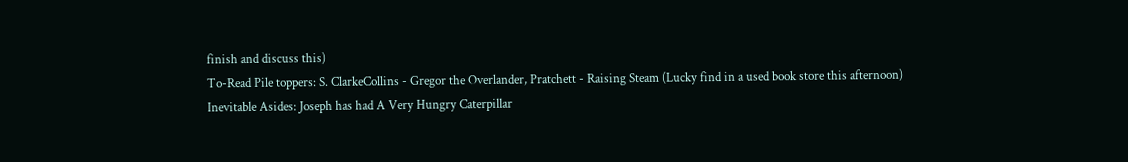finish and discuss this)
To-Read Pile toppers: S. ClarkeCollins - Gregor the Overlander, Pratchett - Raising Steam (Lucky find in a used book store this afternoon)
Inevitable Asides: Joseph has had A Very Hungry Caterpillar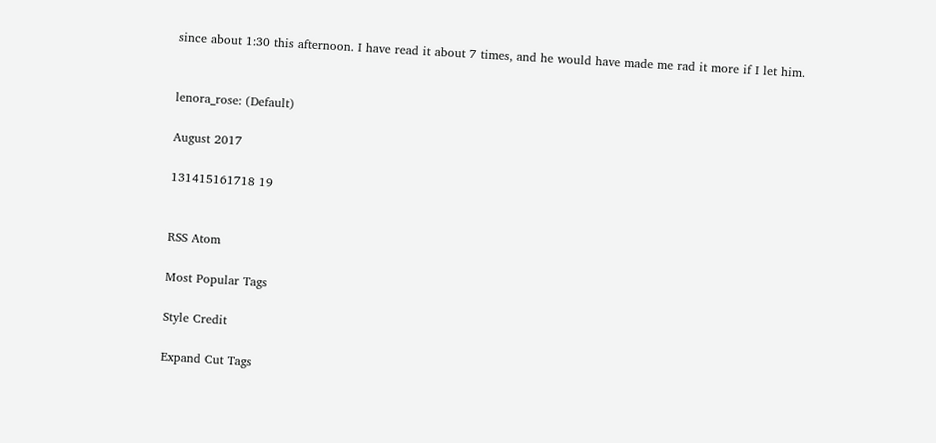since about 1:30 this afternoon. I have read it about 7 times, and he would have made me rad it more if I let him.


lenora_rose: (Default)

August 2017

131415161718 19


RSS Atom

Most Popular Tags

Style Credit

Expand Cut Tags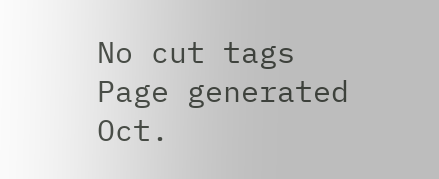No cut tags
Page generated Oct.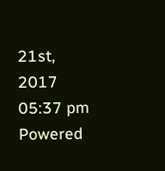21st, 2017 05:37 pm
Powered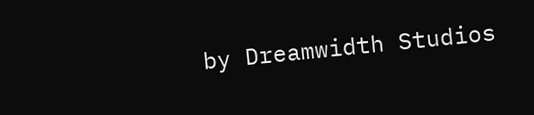by Dreamwidth Studios